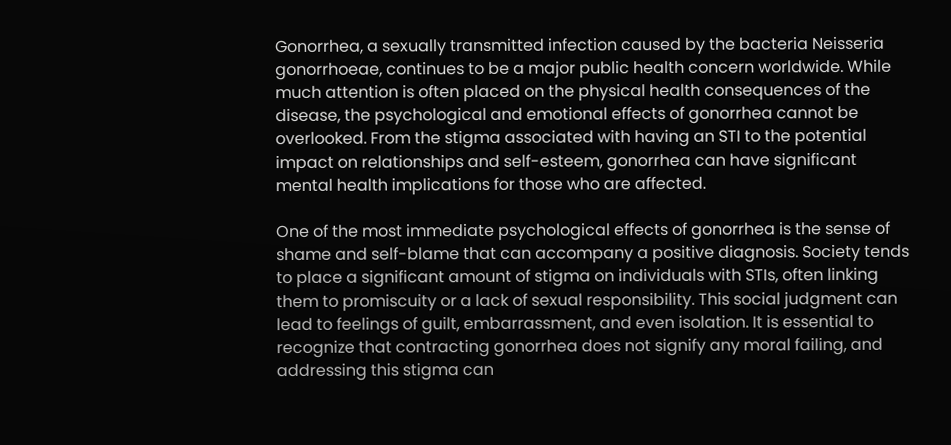Gonorrhea, a sexually transmitted infection caused by the bacteria Neisseria gonorrhoeae, continues to be a major public health concern worldwide. While much attention is often placed on the physical health consequences of the disease, the psychological and emotional effects of gonorrhea cannot be overlooked. From the stigma associated with having an STI to the potential impact on relationships and self-esteem, gonorrhea can have significant mental health implications for those who are affected.

One of the most immediate psychological effects of gonorrhea is the sense of shame and self-blame that can accompany a positive diagnosis. Society tends to place a significant amount of stigma on individuals with STIs, often linking them to promiscuity or a lack of sexual responsibility. This social judgment can lead to feelings of guilt, embarrassment, and even isolation. It is essential to recognize that contracting gonorrhea does not signify any moral failing, and addressing this stigma can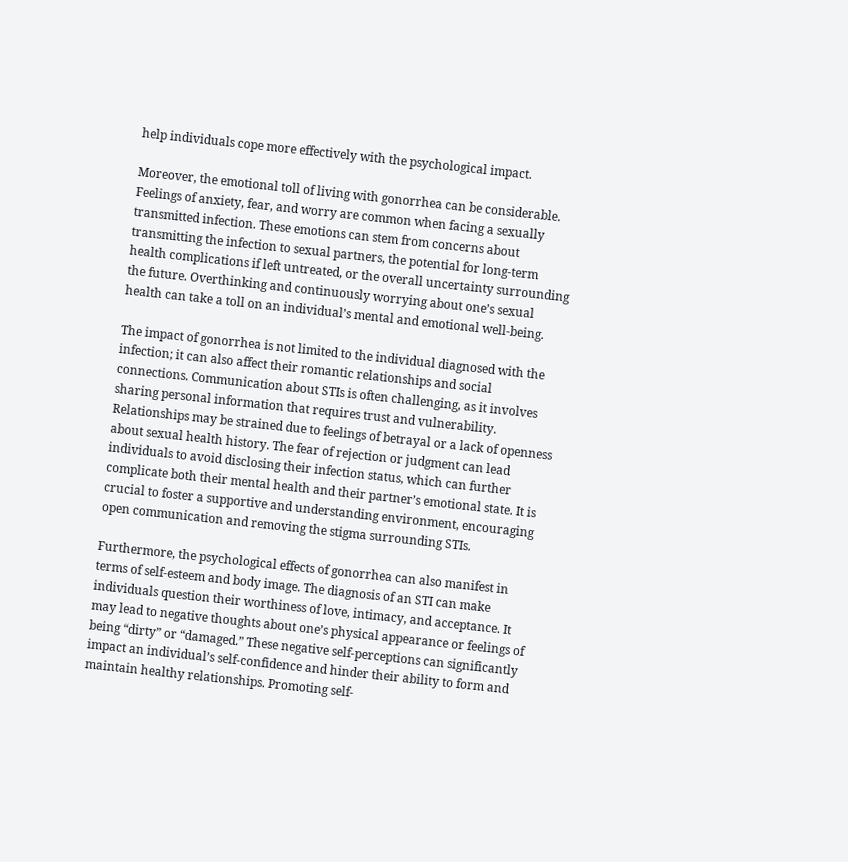help individuals cope more effectively with the psychological impact.

Moreover, the emotional toll of living with gonorrhea can be considerable. Feelings of anxiety, fear, and worry are common when facing a sexually transmitted infection. These emotions can stem from concerns about transmitting the infection to sexual partners, the potential for long-term health complications if left untreated, or the overall uncertainty surrounding the future. Overthinking and continuously worrying about one’s sexual health can take a toll on an individual’s mental and emotional well-being.

The impact of gonorrhea is not limited to the individual diagnosed with the infection; it can also affect their romantic relationships and social connections. Communication about STIs is often challenging, as it involves sharing personal information that requires trust and vulnerability. Relationships may be strained due to feelings of betrayal or a lack of openness about sexual health history. The fear of rejection or judgment can lead individuals to avoid disclosing their infection status, which can further complicate both their mental health and their partner’s emotional state. It is crucial to foster a supportive and understanding environment, encouraging open communication and removing the stigma surrounding STIs.

Furthermore, the psychological effects of gonorrhea can also manifest in terms of self-esteem and body image. The diagnosis of an STI can make individuals question their worthiness of love, intimacy, and acceptance. It may lead to negative thoughts about one’s physical appearance or feelings of being “dirty” or “damaged.” These negative self-perceptions can significantly impact an individual’s self-confidence and hinder their ability to form and maintain healthy relationships. Promoting self-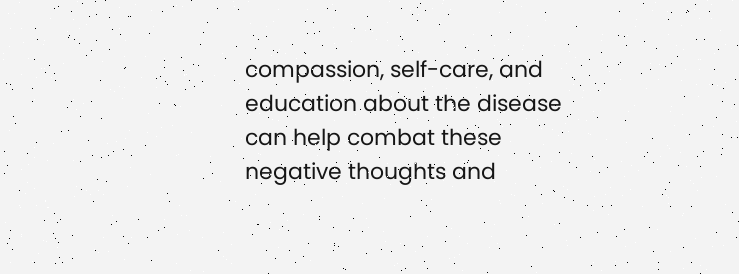compassion, self-care, and education about the disease can help combat these negative thoughts and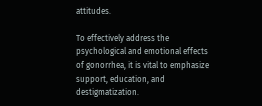attitudes.

To effectively address the psychological and emotional effects of gonorrhea, it is vital to emphasize support, education, and destigmatization.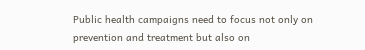Public health campaigns need to focus not only on prevention and treatment but also on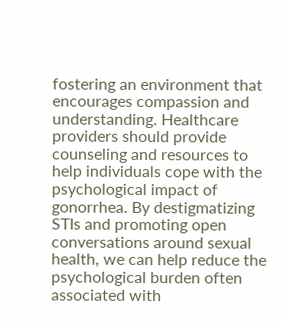fostering an environment that encourages compassion and understanding. Healthcare providers should provide counseling and resources to help individuals cope with the psychological impact of gonorrhea. By destigmatizing STIs and promoting open conversations around sexual health, we can help reduce the psychological burden often associated with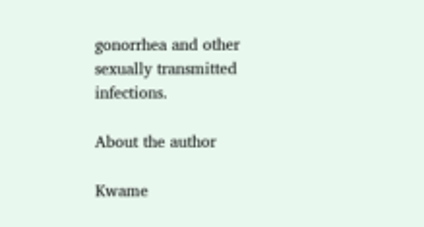gonorrhea and other sexually transmitted infections.

About the author

Kwame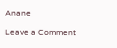Anane

Leave a Comment